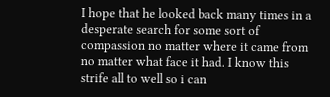I hope that he looked back many times in a desperate search for some sort of compassion no matter where it came from no matter what face it had. I know this strife all to well so i can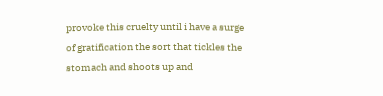provoke this cruelty until i have a surge of gratification the sort that tickles the stomach and shoots up and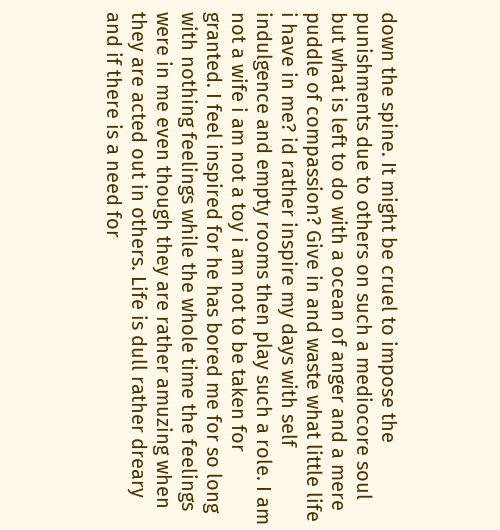down the spine. It might be cruel to impose the punishments due to others on such a mediocore soul but what is left to do with a ocean of anger and a mere puddle of compassion? Give in and waste what little life i have in me? id rather inspire my days with self indulgence and empty rooms then play such a role. I am not a wife i am not a toy i am not to be taken for granted. I feel inspired for he has bored me for so long with nothing feelings while the whole time the feelings were in me even though they are rather amuzing when they are acted out in others. Life is dull rather dreary and if there is a need for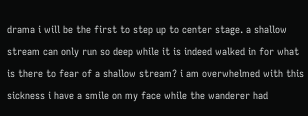drama i will be the first to step up to center stage. a shallow stream can only run so deep while it is indeed walked in for what is there to fear of a shallow stream? i am overwhelmed with this sickness i have a smile on my face while the wanderer had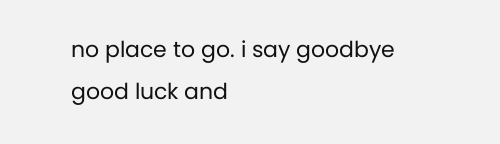no place to go. i say goodbye good luck and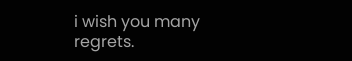i wish you many regrets.